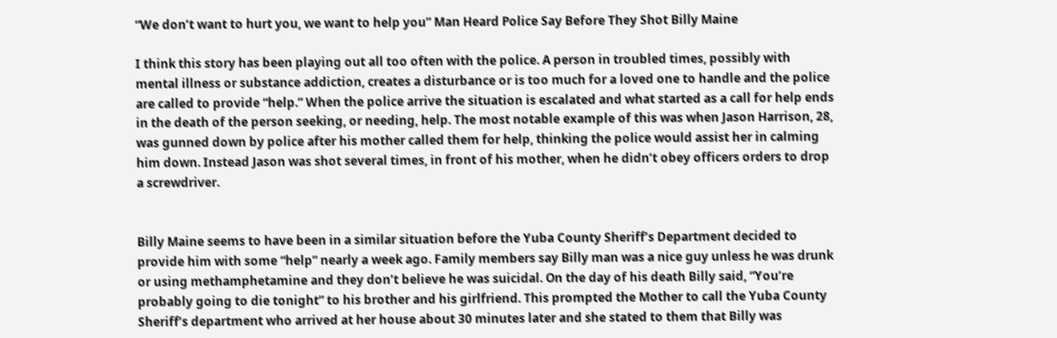“We don’t want to hurt you, we want to help you” Man Heard Police Say Before They Shot Billy Maine

I think this story has been playing out all too often with the police. A person in troubled times, possibly with mental illness or substance addiction, creates a disturbance or is too much for a loved one to handle and the police are called to provide “help.” When the police arrive the situation is escalated and what started as a call for help ends in the death of the person seeking, or needing, help. The most notable example of this was when Jason Harrison, 28, was gunned down by police after his mother called them for help, thinking the police would assist her in calming him down. Instead Jason was shot several times, in front of his mother, when he didn’t obey officers orders to drop a screwdriver.


Billy Maine seems to have been in a similar situation before the Yuba County Sheriff’s Department decided to provide him with some “help” nearly a week ago. Family members say Billy man was a nice guy unless he was drunk or using methamphetamine and they don’t believe he was suicidal. On the day of his death Billy said, “You’re probably going to die tonight” to his brother and his girlfriend. This prompted the Mother to call the Yuba County Sheriff’s department who arrived at her house about 30 minutes later and she stated to them that Billy was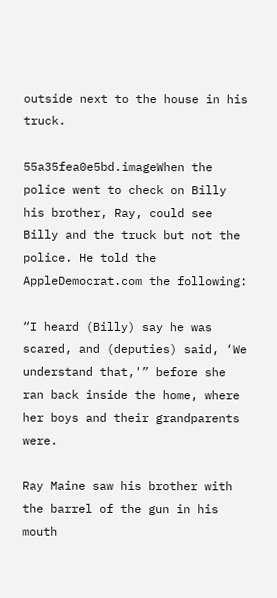outside next to the house in his truck.

55a35fea0e5bd.imageWhen the police went to check on Billy his brother, Ray, could see Billy and the truck but not the police. He told the AppleDemocrat.com the following:

“I heard (Billy) say he was scared, and (deputies) said, ‘We understand that,'” before she ran back inside the home, where her boys and their grandparents were.

Ray Maine saw his brother with the barrel of the gun in his mouth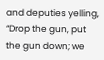and deputies yelling, “Drop the gun, put the gun down; we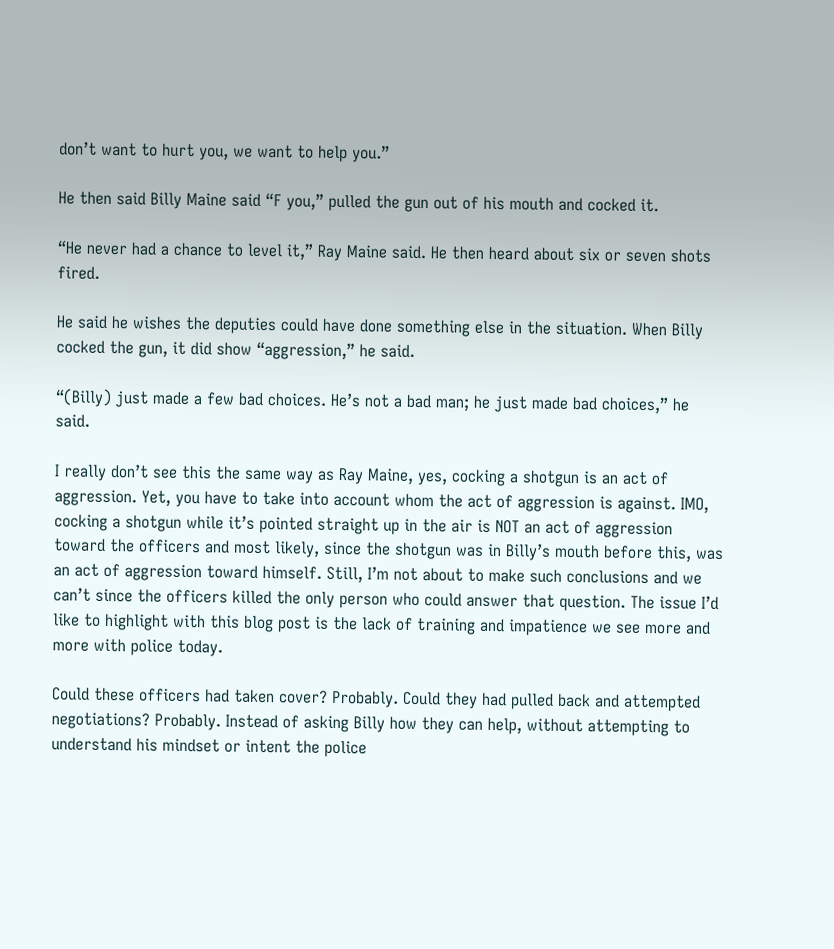don’t want to hurt you, we want to help you.”

He then said Billy Maine said “F you,” pulled the gun out of his mouth and cocked it.

“He never had a chance to level it,” Ray Maine said. He then heard about six or seven shots fired.

He said he wishes the deputies could have done something else in the situation. When Billy cocked the gun, it did show “aggression,” he said.

“(Billy) just made a few bad choices. He’s not a bad man; he just made bad choices,” he said.

I really don’t see this the same way as Ray Maine, yes, cocking a shotgun is an act of aggression. Yet, you have to take into account whom the act of aggression is against. IMO, cocking a shotgun while it’s pointed straight up in the air is NOT an act of aggression toward the officers and most likely, since the shotgun was in Billy’s mouth before this, was an act of aggression toward himself. Still, I’m not about to make such conclusions and we can’t since the officers killed the only person who could answer that question. The issue I’d like to highlight with this blog post is the lack of training and impatience we see more and more with police today.

Could these officers had taken cover? Probably. Could they had pulled back and attempted negotiations? Probably. Instead of asking Billy how they can help, without attempting to understand his mindset or intent the police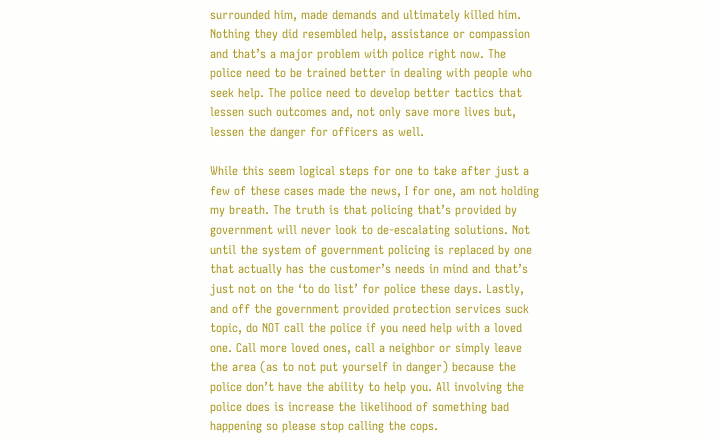surrounded him, made demands and ultimately killed him. Nothing they did resembled help, assistance or compassion and that’s a major problem with police right now. The police need to be trained better in dealing with people who seek help. The police need to develop better tactics that lessen such outcomes and, not only save more lives but, lessen the danger for officers as well.

While this seem logical steps for one to take after just a few of these cases made the news, I for one, am not holding my breath. The truth is that policing that’s provided by government will never look to de-escalating solutions. Not until the system of government policing is replaced by one that actually has the customer’s needs in mind and that’s just not on the ‘to do list’ for police these days. Lastly, and off the government provided protection services suck topic, do NOT call the police if you need help with a loved one. Call more loved ones, call a neighbor or simply leave the area (as to not put yourself in danger) because the police don’t have the ability to help you. All involving the police does is increase the likelihood of something bad happening so please stop calling the cops.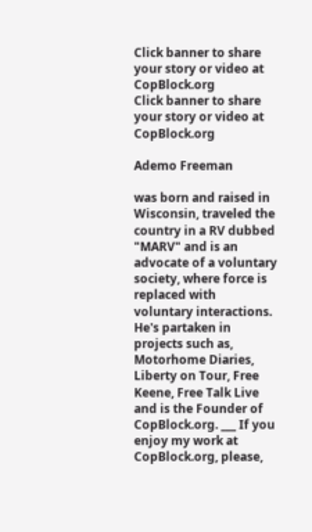Click banner to share your story or video at CopBlock.org
Click banner to share your story or video at CopBlock.org

Ademo Freeman

was born and raised in Wisconsin, traveled the country in a RV dubbed "MARV" and is an advocate of a voluntary society, where force is replaced with voluntary interactions. He's partaken in projects such as, Motorhome Diaries, Liberty on Tour, Free Keene, Free Talk Live and is the Founder of CopBlock.org. ___ If you enjoy my work at CopBlock.org, please,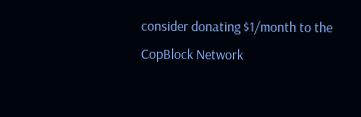consider donating $1/month to the CopBlock Network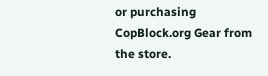or purchasing CopBlock.org Gear from the store.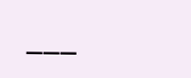___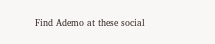Find Ademo at these social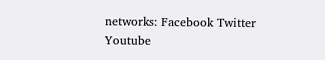networks: Facebook Twitter Youtube